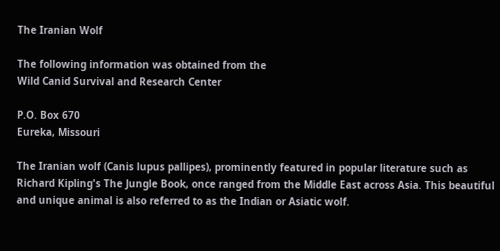The Iranian Wolf

The following information was obtained from the
Wild Canid Survival and Research Center

P.O. Box 670
Eureka, Missouri

The Iranian wolf (Canis lupus pallipes), prominently featured in popular literature such as Richard Kipling's The Jungle Book, once ranged from the Middle East across Asia. This beautiful and unique animal is also referred to as the Indian or Asiatic wolf.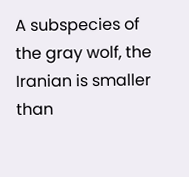A subspecies of the gray wolf, the Iranian is smaller than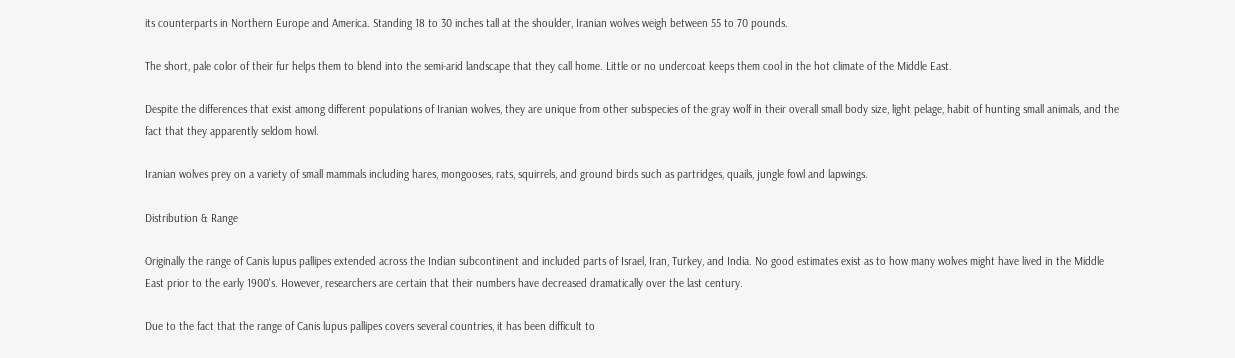its counterparts in Northern Europe and America. Standing 18 to 30 inches tall at the shoulder, Iranian wolves weigh between 55 to 70 pounds.

The short, pale color of their fur helps them to blend into the semi-arid landscape that they call home. Little or no undercoat keeps them cool in the hot climate of the Middle East.

Despite the differences that exist among different populations of Iranian wolves, they are unique from other subspecies of the gray wolf in their overall small body size, light pelage, habit of hunting small animals, and the fact that they apparently seldom howl.

Iranian wolves prey on a variety of small mammals including hares, mongooses, rats, squirrels, and ground birds such as partridges, quails, jungle fowl and lapwings.

Distribution & Range

Originally the range of Canis lupus pallipes extended across the Indian subcontinent and included parts of Israel, Iran, Turkey, and India. No good estimates exist as to how many wolves might have lived in the Middle East prior to the early 1900's. However, researchers are certain that their numbers have decreased dramatically over the last century.

Due to the fact that the range of Canis lupus pallipes covers several countries, it has been difficult to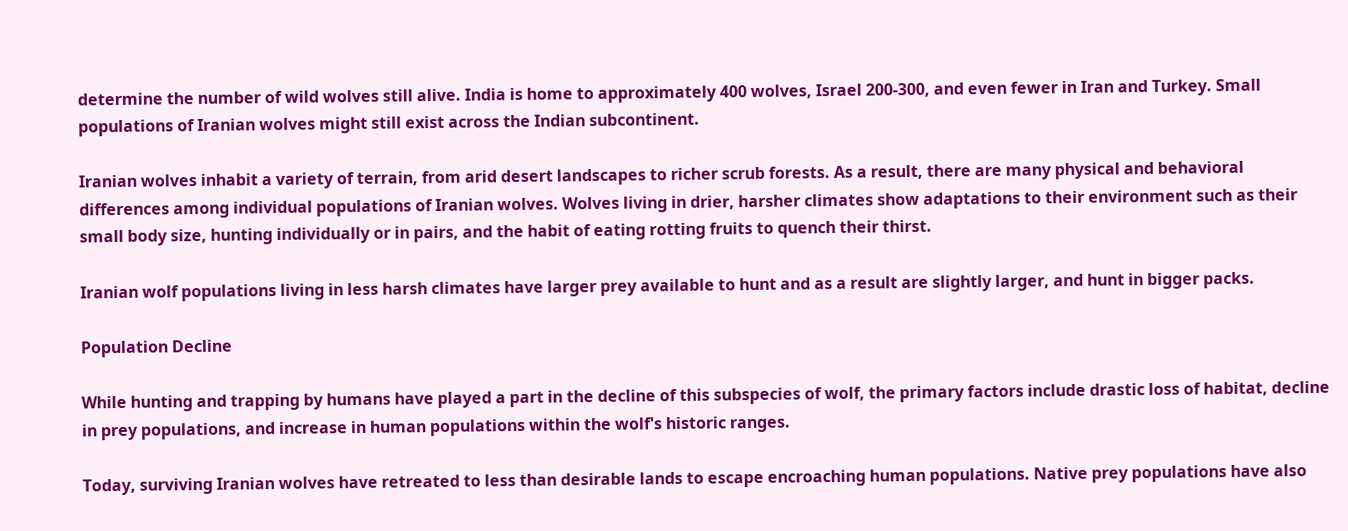determine the number of wild wolves still alive. India is home to approximately 400 wolves, Israel 200-300, and even fewer in Iran and Turkey. Small populations of Iranian wolves might still exist across the Indian subcontinent.

Iranian wolves inhabit a variety of terrain, from arid desert landscapes to richer scrub forests. As a result, there are many physical and behavioral differences among individual populations of Iranian wolves. Wolves living in drier, harsher climates show adaptations to their environment such as their small body size, hunting individually or in pairs, and the habit of eating rotting fruits to quench their thirst.

Iranian wolf populations living in less harsh climates have larger prey available to hunt and as a result are slightly larger, and hunt in bigger packs.

Population Decline

While hunting and trapping by humans have played a part in the decline of this subspecies of wolf, the primary factors include drastic loss of habitat, decline in prey populations, and increase in human populations within the wolf's historic ranges.

Today, surviving Iranian wolves have retreated to less than desirable lands to escape encroaching human populations. Native prey populations have also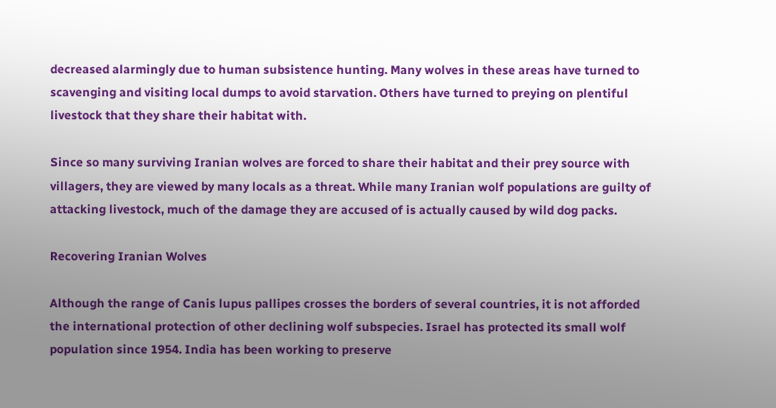decreased alarmingly due to human subsistence hunting. Many wolves in these areas have turned to scavenging and visiting local dumps to avoid starvation. Others have turned to preying on plentiful livestock that they share their habitat with.

Since so many surviving Iranian wolves are forced to share their habitat and their prey source with villagers, they are viewed by many locals as a threat. While many Iranian wolf populations are guilty of attacking livestock, much of the damage they are accused of is actually caused by wild dog packs.

Recovering Iranian Wolves

Although the range of Canis lupus pallipes crosses the borders of several countries, it is not afforded the international protection of other declining wolf subspecies. Israel has protected its small wolf population since 1954. India has been working to preserve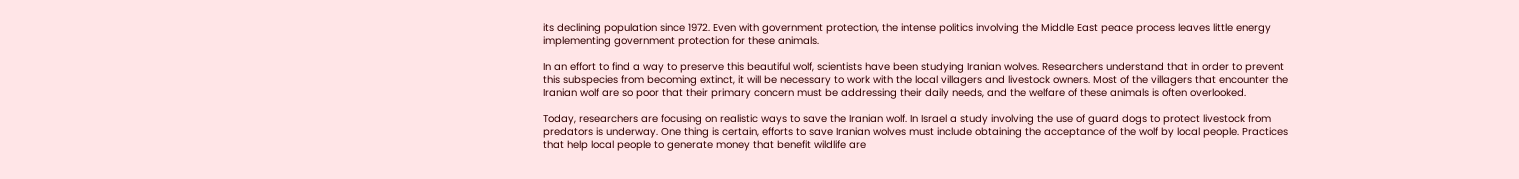its declining population since 1972. Even with government protection, the intense politics involving the Middle East peace process leaves little energy implementing government protection for these animals.

In an effort to find a way to preserve this beautiful wolf, scientists have been studying Iranian wolves. Researchers understand that in order to prevent this subspecies from becoming extinct, it will be necessary to work with the local villagers and livestock owners. Most of the villagers that encounter the Iranian wolf are so poor that their primary concern must be addressing their daily needs, and the welfare of these animals is often overlooked.

Today, researchers are focusing on realistic ways to save the Iranian wolf. In Israel a study involving the use of guard dogs to protect livestock from predators is underway. One thing is certain, efforts to save Iranian wolves must include obtaining the acceptance of the wolf by local people. Practices that help local people to generate money that benefit wildlife are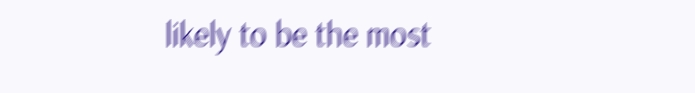likely to be the most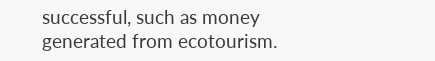successful, such as money generated from ecotourism.